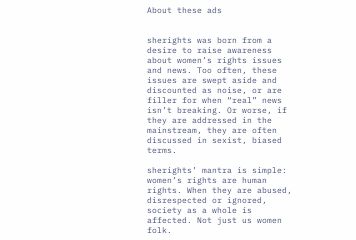About these ads


sherights was born from a desire to raise awareness about women’s rights issues and news. Too often, these issues are swept aside and discounted as noise, or are filler for when “real” news isn’t breaking. Or worse, if they are addressed in the mainstream, they are often discussed in sexist, biased terms.

sherights’ mantra is simple: women’s rights are human rights. When they are abused, disrespected or ignored, society as a whole is affected. Not just us women folk.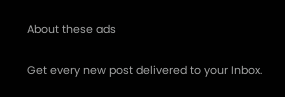About these ads

Get every new post delivered to your Inbox.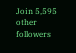Join 5,595 other followers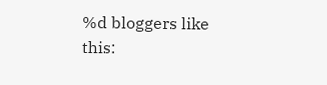%d bloggers like this: